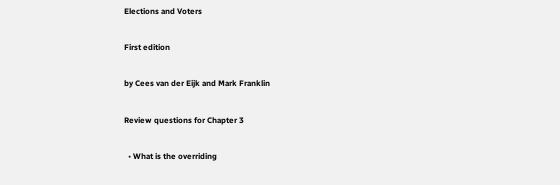Elections and Voters

First edition

by Cees van der Eijk and Mark Franklin

Review questions for Chapter 3

  • What is the overriding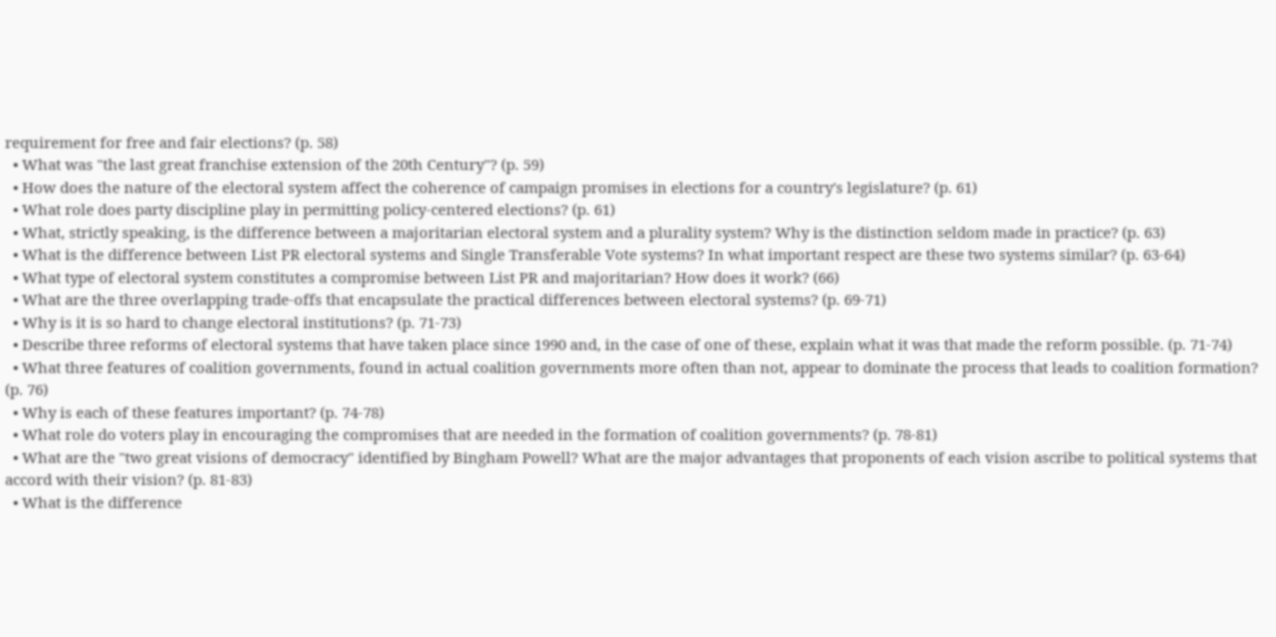requirement for free and fair elections? (p. 58)
  • What was "the last great franchise extension of the 20th Century"? (p. 59)
  • How does the nature of the electoral system affect the coherence of campaign promises in elections for a country's legislature? (p. 61)
  • What role does party discipline play in permitting policy-centered elections? (p. 61)
  • What, strictly speaking, is the difference between a majoritarian electoral system and a plurality system? Why is the distinction seldom made in practice? (p. 63)
  • What is the difference between List PR electoral systems and Single Transferable Vote systems? In what important respect are these two systems similar? (p. 63-64)
  • What type of electoral system constitutes a compromise between List PR and majoritarian? How does it work? (66)
  • What are the three overlapping trade-offs that encapsulate the practical differences between electoral systems? (p. 69-71)
  • Why is it is so hard to change electoral institutions? (p. 71-73)
  • Describe three reforms of electoral systems that have taken place since 1990 and, in the case of one of these, explain what it was that made the reform possible. (p. 71-74)
  • What three features of coalition governments, found in actual coalition governments more often than not, appear to dominate the process that leads to coalition formation? (p. 76)
  • Why is each of these features important? (p. 74-78)
  • What role do voters play in encouraging the compromises that are needed in the formation of coalition governments? (p. 78-81)
  • What are the "two great visions of democracy" identified by Bingham Powell? What are the major advantages that proponents of each vision ascribe to political systems that accord with their vision? (p. 81-83)
  • What is the difference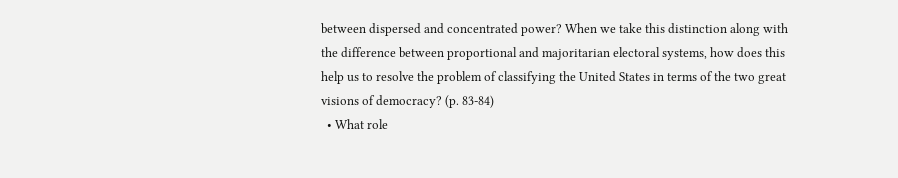between dispersed and concentrated power? When we take this distinction along with the difference between proportional and majoritarian electoral systems, how does this help us to resolve the problem of classifying the United States in terms of the two great visions of democracy? (p. 83-84)
  • What role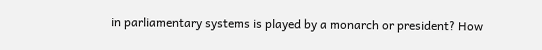in parliamentary systems is played by a monarch or president? How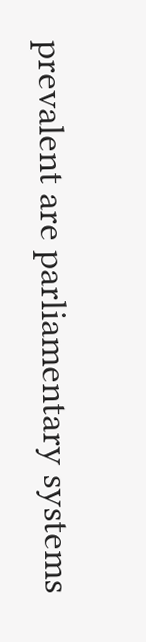prevalent are parliamentary systems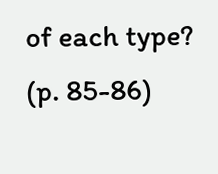of each type? (p. 85-86)